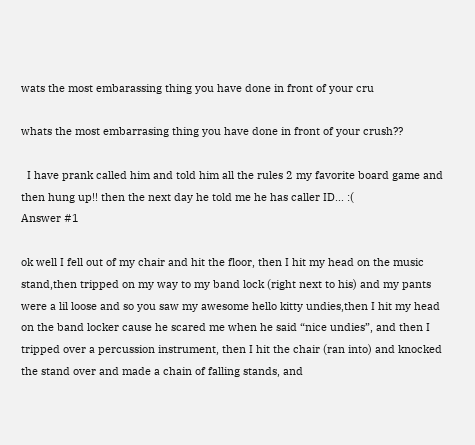wats the most embarassing thing you have done in front of your cru

whats the most embarrasing thing you have done in front of your crush??

  I have prank called him and told him all the rules 2 my favorite board game and then hung up!! then the next day he told me he has caller ID... :(
Answer #1

ok well I fell out of my chair and hit the floor, then I hit my head on the music stand,then tripped on my way to my band lock (right next to his) and my pants were a lil loose and so you saw my awesome hello kitty undies,then I hit my head on the band locker cause he scared me when he said “nice undies”, and then I tripped over a percussion instrument, then I hit the chair (ran into) and knocked the stand over and made a chain of falling stands, and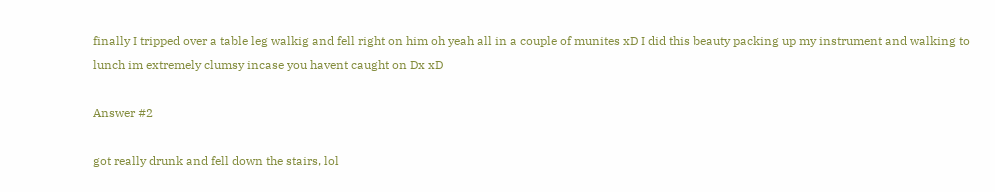finally I tripped over a table leg walkig and fell right on him oh yeah all in a couple of munites xD I did this beauty packing up my instrument and walking to lunch im extremely clumsy incase you havent caught on Dx xD

Answer #2

got really drunk and fell down the stairs, lol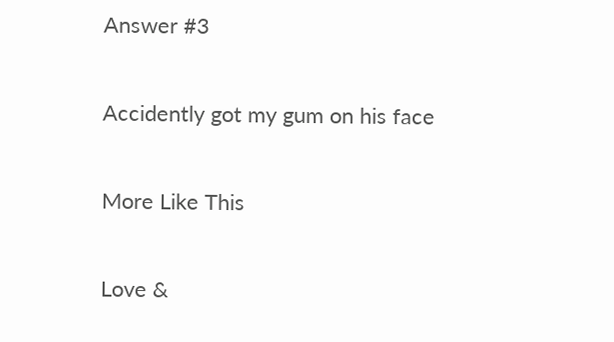Answer #3

Accidently got my gum on his face

More Like This

Love &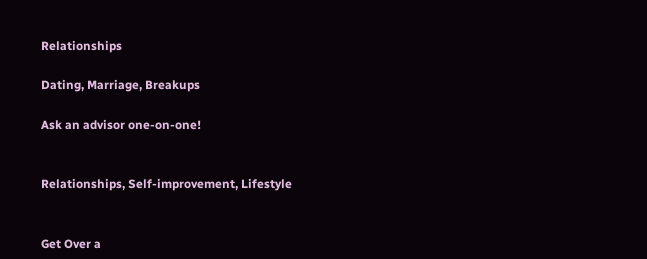Relationships

Dating, Marriage, Breakups

Ask an advisor one-on-one!


Relationships, Self-improvement, Lifestyle


Get Over a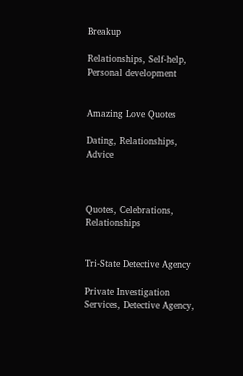Breakup

Relationships, Self-help, Personal development


Amazing Love Quotes

Dating, Relationships, Advice



Quotes, Celebrations, Relationships


Tri-State Detective Agency

Private Investigation Services, Detective Agency,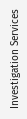Investigation Services